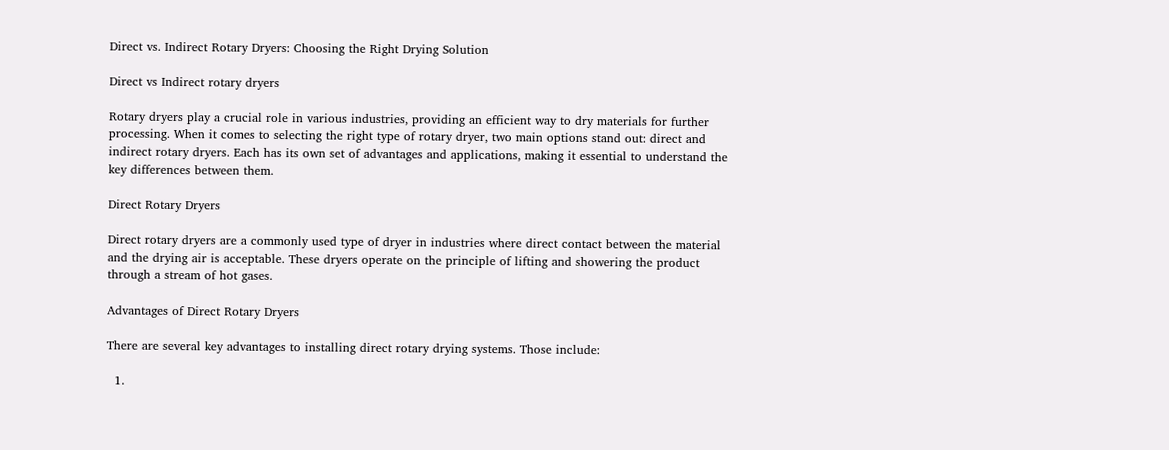Direct vs. Indirect Rotary Dryers: Choosing the Right Drying Solution

Direct vs Indirect rotary dryers

Rotary dryers play a crucial role in various industries, providing an efficient way to dry materials for further processing. When it comes to selecting the right type of rotary dryer, two main options stand out: direct and indirect rotary dryers. Each has its own set of advantages and applications, making it essential to understand the key differences between them.

Direct Rotary Dryers

Direct rotary dryers are a commonly used type of dryer in industries where direct contact between the material and the drying air is acceptable. These dryers operate on the principle of lifting and showering the product through a stream of hot gases.

Advantages of Direct Rotary Dryers

There are several key advantages to installing direct rotary drying systems. Those include:

  1.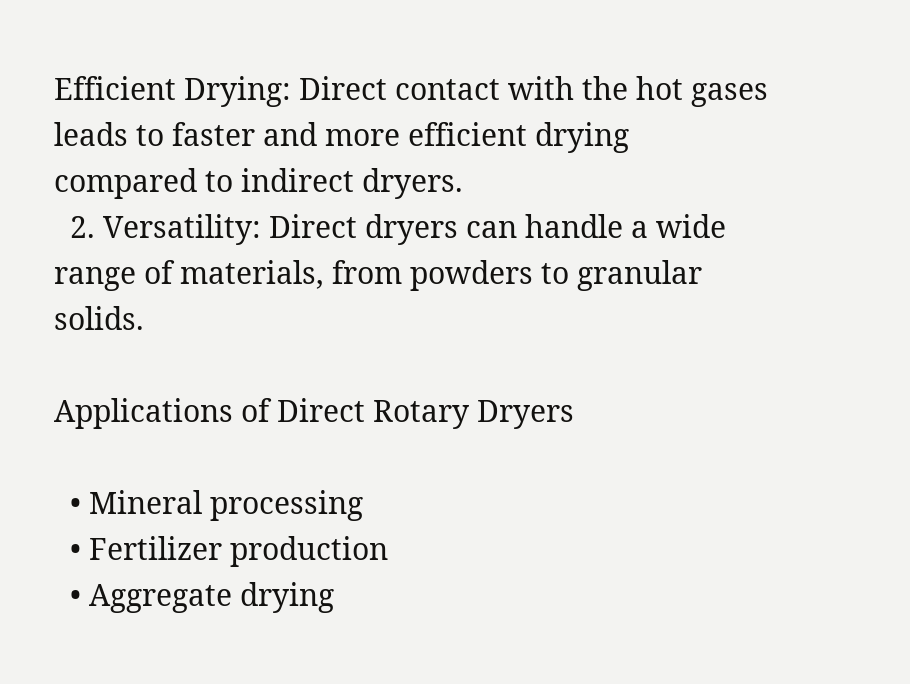Efficient Drying: Direct contact with the hot gases leads to faster and more efficient drying compared to indirect dryers.
  2. Versatility: Direct dryers can handle a wide range of materials, from powders to granular solids.

Applications of Direct Rotary Dryers

  • Mineral processing
  • Fertilizer production
  • Aggregate drying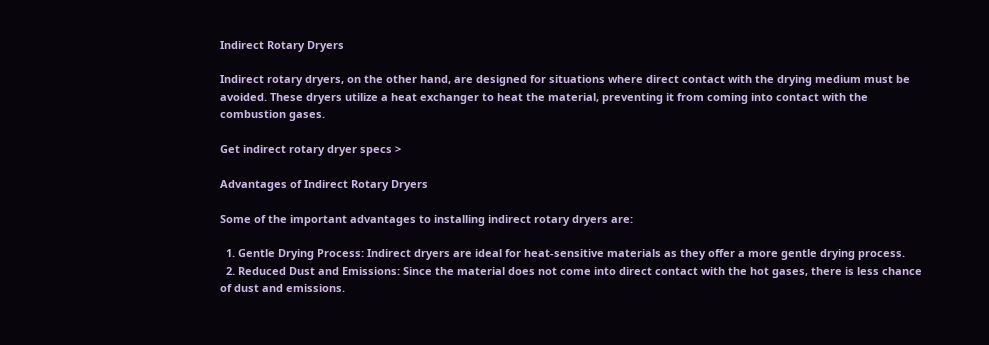Indirect Rotary Dryers

Indirect rotary dryers, on the other hand, are designed for situations where direct contact with the drying medium must be avoided. These dryers utilize a heat exchanger to heat the material, preventing it from coming into contact with the combustion gases.

Get indirect rotary dryer specs >

Advantages of Indirect Rotary Dryers

Some of the important advantages to installing indirect rotary dryers are:

  1. Gentle Drying Process: Indirect dryers are ideal for heat-sensitive materials as they offer a more gentle drying process.
  2. Reduced Dust and Emissions: Since the material does not come into direct contact with the hot gases, there is less chance of dust and emissions.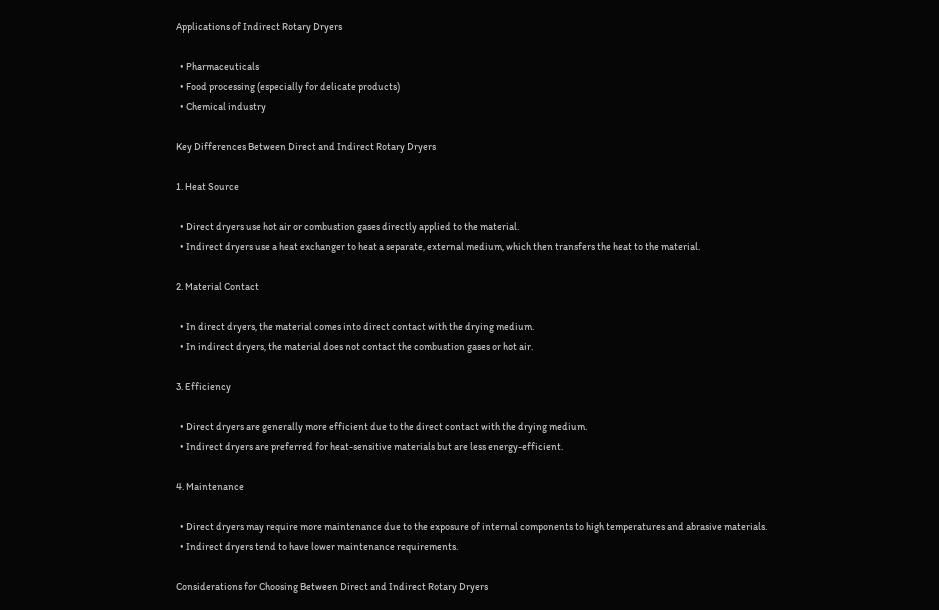Applications of Indirect Rotary Dryers

  • Pharmaceuticals
  • Food processing (especially for delicate products)
  • Chemical industry

Key Differences Between Direct and Indirect Rotary Dryers

1. Heat Source

  • Direct dryers use hot air or combustion gases directly applied to the material.
  • Indirect dryers use a heat exchanger to heat a separate, external medium, which then transfers the heat to the material.

2. Material Contact

  • In direct dryers, the material comes into direct contact with the drying medium.
  • In indirect dryers, the material does not contact the combustion gases or hot air.

3. Efficiency

  • Direct dryers are generally more efficient due to the direct contact with the drying medium.
  • Indirect dryers are preferred for heat-sensitive materials but are less energy-efficient.

4. Maintenance

  • Direct dryers may require more maintenance due to the exposure of internal components to high temperatures and abrasive materials.
  • Indirect dryers tend to have lower maintenance requirements.

Considerations for Choosing Between Direct and Indirect Rotary Dryers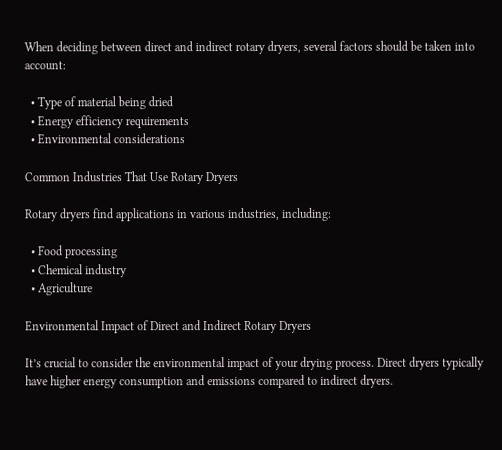When deciding between direct and indirect rotary dryers, several factors should be taken into account:

  • Type of material being dried
  • Energy efficiency requirements
  • Environmental considerations

Common Industries That Use Rotary Dryers

Rotary dryers find applications in various industries, including:

  • Food processing
  • Chemical industry
  • Agriculture

Environmental Impact of Direct and Indirect Rotary Dryers

It’s crucial to consider the environmental impact of your drying process. Direct dryers typically have higher energy consumption and emissions compared to indirect dryers.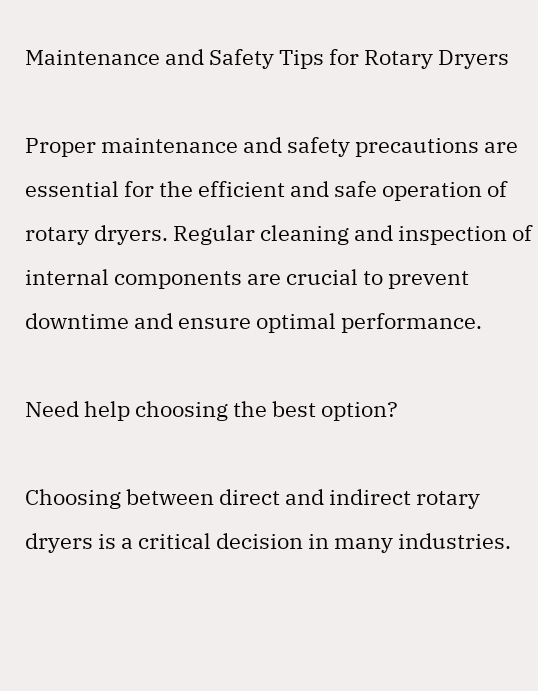Maintenance and Safety Tips for Rotary Dryers

Proper maintenance and safety precautions are essential for the efficient and safe operation of rotary dryers. Regular cleaning and inspection of internal components are crucial to prevent downtime and ensure optimal performance.

Need help choosing the best option?

Choosing between direct and indirect rotary dryers is a critical decision in many industries.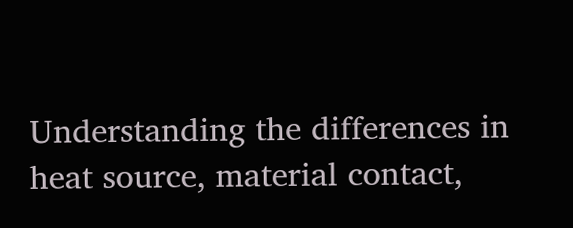Understanding the differences in heat source, material contact,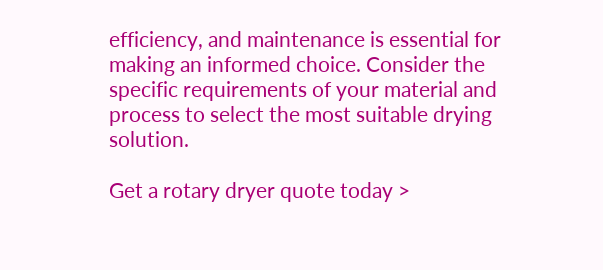efficiency, and maintenance is essential for making an informed choice. Consider the specific requirements of your material and process to select the most suitable drying solution.

Get a rotary dryer quote today >